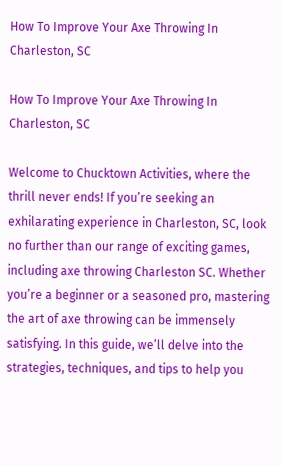How To Improve Your Axe Throwing In Charleston, SC

How To Improve Your Axe Throwing In Charleston, SC

Welcome to Chucktown Activities, where the thrill never ends! If you’re seeking an exhilarating experience in Charleston, SC, look no further than our range of exciting games, including axe throwing Charleston SC. Whether you’re a beginner or a seasoned pro, mastering the art of axe throwing can be immensely satisfying. In this guide, we’ll delve into the strategies, techniques, and tips to help you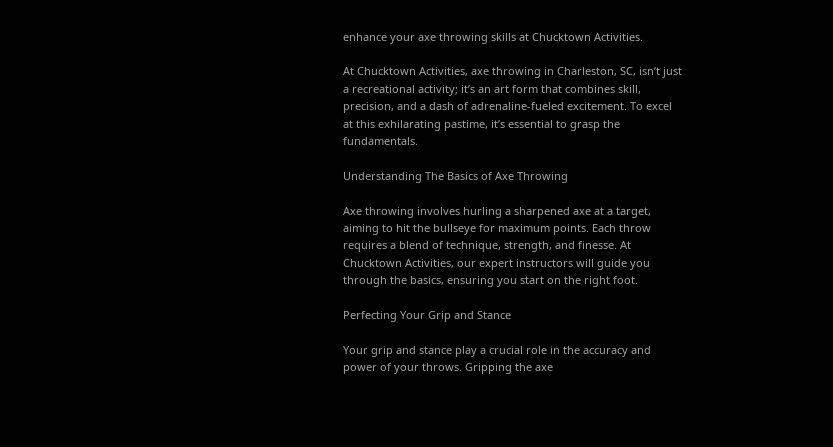enhance your axe throwing skills at Chucktown Activities.

At Chucktown Activities, axe throwing in Charleston, SC, isn’t just a recreational activity; it’s an art form that combines skill, precision, and a dash of adrenaline-fueled excitement. To excel at this exhilarating pastime, it’s essential to grasp the fundamentals.

Understanding The Basics of Axe Throwing

Axe throwing involves hurling a sharpened axe at a target, aiming to hit the bullseye for maximum points. Each throw requires a blend of technique, strength, and finesse. At Chucktown Activities, our expert instructors will guide you through the basics, ensuring you start on the right foot.

Perfecting Your Grip and Stance

Your grip and stance play a crucial role in the accuracy and power of your throws. Gripping the axe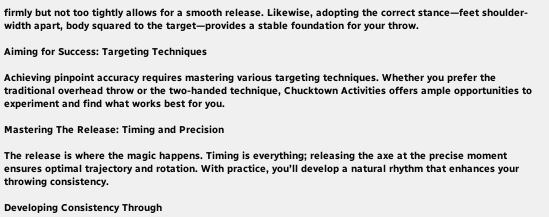firmly but not too tightly allows for a smooth release. Likewise, adopting the correct stance—feet shoulder-width apart, body squared to the target—provides a stable foundation for your throw.

Aiming for Success: Targeting Techniques

Achieving pinpoint accuracy requires mastering various targeting techniques. Whether you prefer the traditional overhead throw or the two-handed technique, Chucktown Activities offers ample opportunities to experiment and find what works best for you.

Mastering The Release: Timing and Precision

The release is where the magic happens. Timing is everything; releasing the axe at the precise moment ensures optimal trajectory and rotation. With practice, you’ll develop a natural rhythm that enhances your throwing consistency.

Developing Consistency Through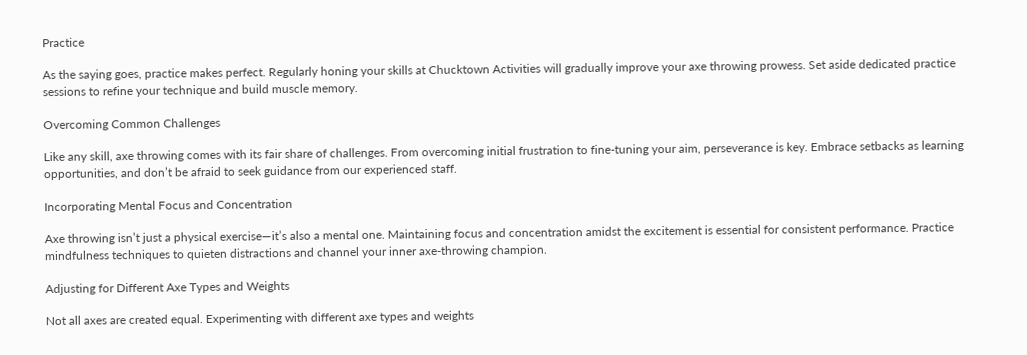Practice

As the saying goes, practice makes perfect. Regularly honing your skills at Chucktown Activities will gradually improve your axe throwing prowess. Set aside dedicated practice sessions to refine your technique and build muscle memory.

Overcoming Common Challenges

Like any skill, axe throwing comes with its fair share of challenges. From overcoming initial frustration to fine-tuning your aim, perseverance is key. Embrace setbacks as learning opportunities, and don’t be afraid to seek guidance from our experienced staff.

Incorporating Mental Focus and Concentration

Axe throwing isn’t just a physical exercise—it’s also a mental one. Maintaining focus and concentration amidst the excitement is essential for consistent performance. Practice mindfulness techniques to quieten distractions and channel your inner axe-throwing champion.

Adjusting for Different Axe Types and Weights

Not all axes are created equal. Experimenting with different axe types and weights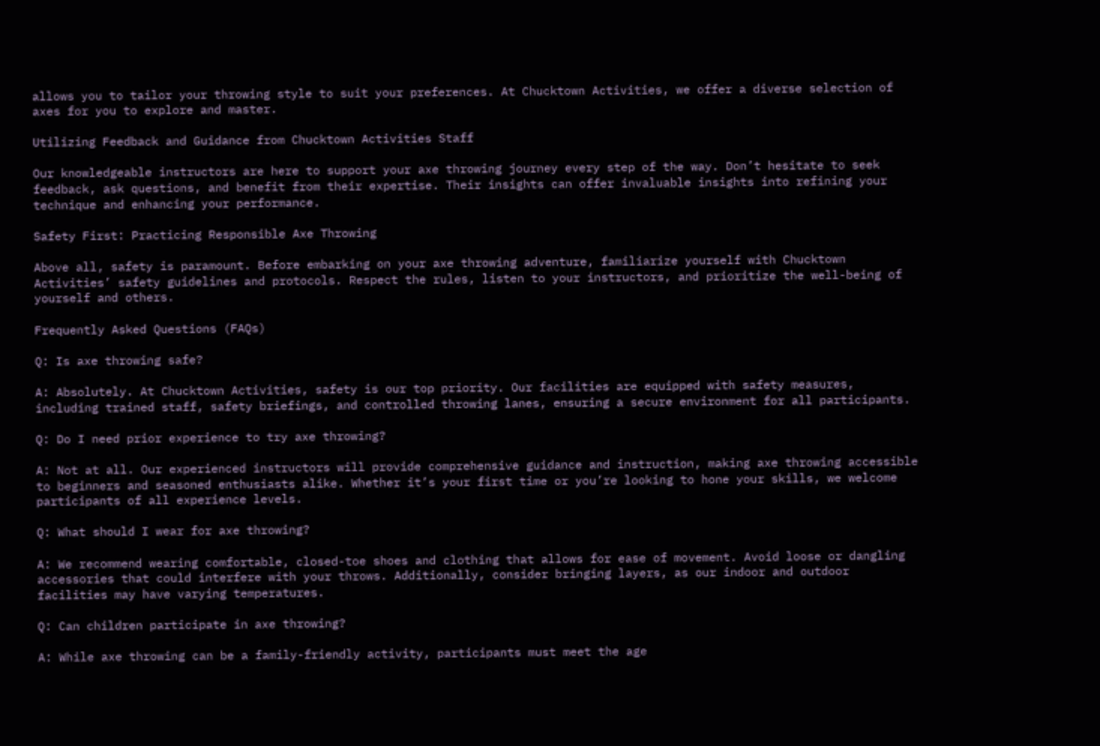allows you to tailor your throwing style to suit your preferences. At Chucktown Activities, we offer a diverse selection of axes for you to explore and master.

Utilizing Feedback and Guidance from Chucktown Activities Staff

Our knowledgeable instructors are here to support your axe throwing journey every step of the way. Don’t hesitate to seek feedback, ask questions, and benefit from their expertise. Their insights can offer invaluable insights into refining your technique and enhancing your performance.

Safety First: Practicing Responsible Axe Throwing

Above all, safety is paramount. Before embarking on your axe throwing adventure, familiarize yourself with Chucktown Activities’ safety guidelines and protocols. Respect the rules, listen to your instructors, and prioritize the well-being of yourself and others.

Frequently Asked Questions (FAQs)

Q: Is axe throwing safe?

A: Absolutely. At Chucktown Activities, safety is our top priority. Our facilities are equipped with safety measures, including trained staff, safety briefings, and controlled throwing lanes, ensuring a secure environment for all participants.

Q: Do I need prior experience to try axe throwing?

A: Not at all. Our experienced instructors will provide comprehensive guidance and instruction, making axe throwing accessible to beginners and seasoned enthusiasts alike. Whether it’s your first time or you’re looking to hone your skills, we welcome participants of all experience levels.

Q: What should I wear for axe throwing?

A: We recommend wearing comfortable, closed-toe shoes and clothing that allows for ease of movement. Avoid loose or dangling accessories that could interfere with your throws. Additionally, consider bringing layers, as our indoor and outdoor facilities may have varying temperatures.

Q: Can children participate in axe throwing?

A: While axe throwing can be a family-friendly activity, participants must meet the age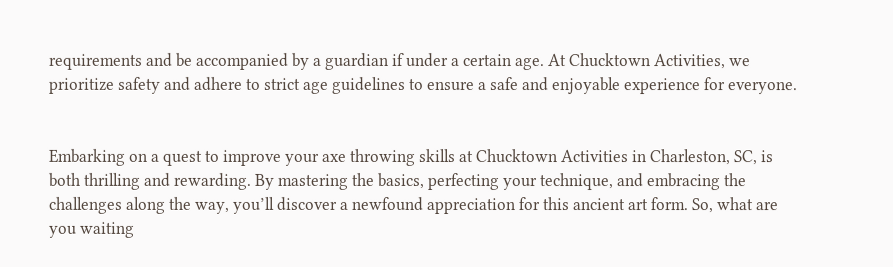requirements and be accompanied by a guardian if under a certain age. At Chucktown Activities, we prioritize safety and adhere to strict age guidelines to ensure a safe and enjoyable experience for everyone.


Embarking on a quest to improve your axe throwing skills at Chucktown Activities in Charleston, SC, is both thrilling and rewarding. By mastering the basics, perfecting your technique, and embracing the challenges along the way, you’ll discover a newfound appreciation for this ancient art form. So, what are you waiting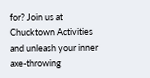for? Join us at Chucktown Activities and unleash your inner axe-throwing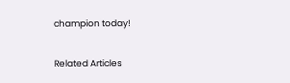champion today!

Related Articles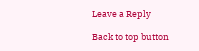Leave a Reply

Back to top button